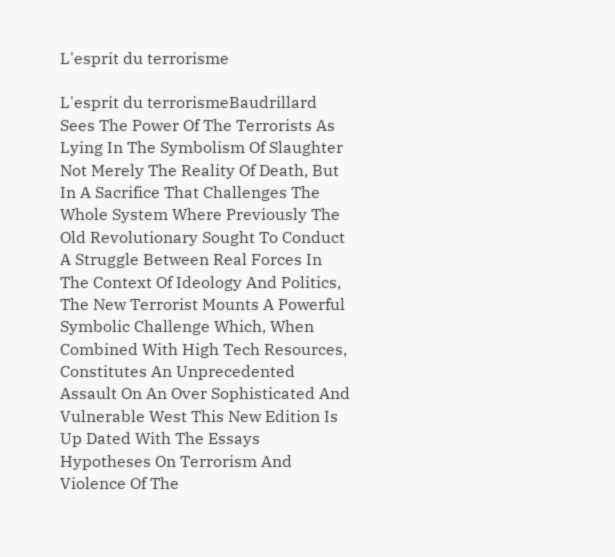L'esprit du terrorisme

L'esprit du terrorismeBaudrillard Sees The Power Of The Terrorists As Lying In The Symbolism Of Slaughter Not Merely The Reality Of Death, But In A Sacrifice That Challenges The Whole System Where Previously The Old Revolutionary Sought To Conduct A Struggle Between Real Forces In The Context Of Ideology And Politics, The New Terrorist Mounts A Powerful Symbolic Challenge Which, When Combined With High Tech Resources, Constitutes An Unprecedented Assault On An Over Sophisticated And Vulnerable West This New Edition Is Up Dated With The Essays Hypotheses On Terrorism And Violence Of The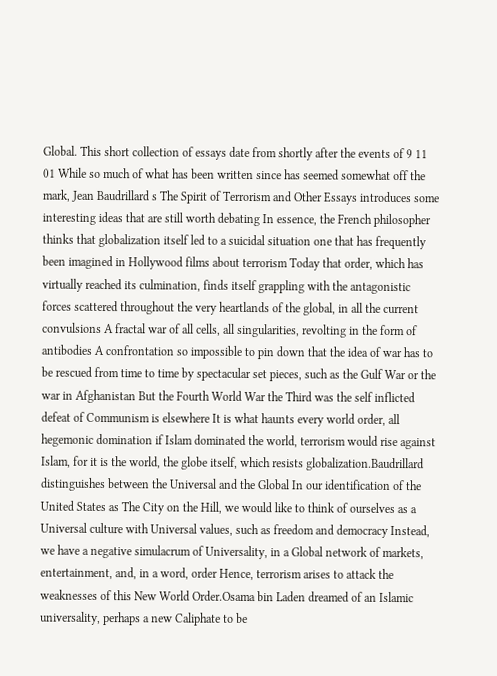Global. This short collection of essays date from shortly after the events of 9 11 01 While so much of what has been written since has seemed somewhat off the mark, Jean Baudrillard s The Spirit of Terrorism and Other Essays introduces some interesting ideas that are still worth debating In essence, the French philosopher thinks that globalization itself led to a suicidal situation one that has frequently been imagined in Hollywood films about terrorism Today that order, which has virtually reached its culmination, finds itself grappling with the antagonistic forces scattered throughout the very heartlands of the global, in all the current convulsions A fractal war of all cells, all singularities, revolting in the form of antibodies A confrontation so impossible to pin down that the idea of war has to be rescued from time to time by spectacular set pieces, such as the Gulf War or the war in Afghanistan But the Fourth World War the Third was the self inflicted defeat of Communism is elsewhere It is what haunts every world order, all hegemonic domination if Islam dominated the world, terrorism would rise against Islam, for it is the world, the globe itself, which resists globalization.Baudrillard distinguishes between the Universal and the Global In our identification of the United States as The City on the Hill, we would like to think of ourselves as a Universal culture with Universal values, such as freedom and democracy Instead, we have a negative simulacrum of Universality, in a Global network of markets, entertainment, and, in a word, order Hence, terrorism arises to attack the weaknesses of this New World Order.Osama bin Laden dreamed of an Islamic universality, perhaps a new Caliphate to be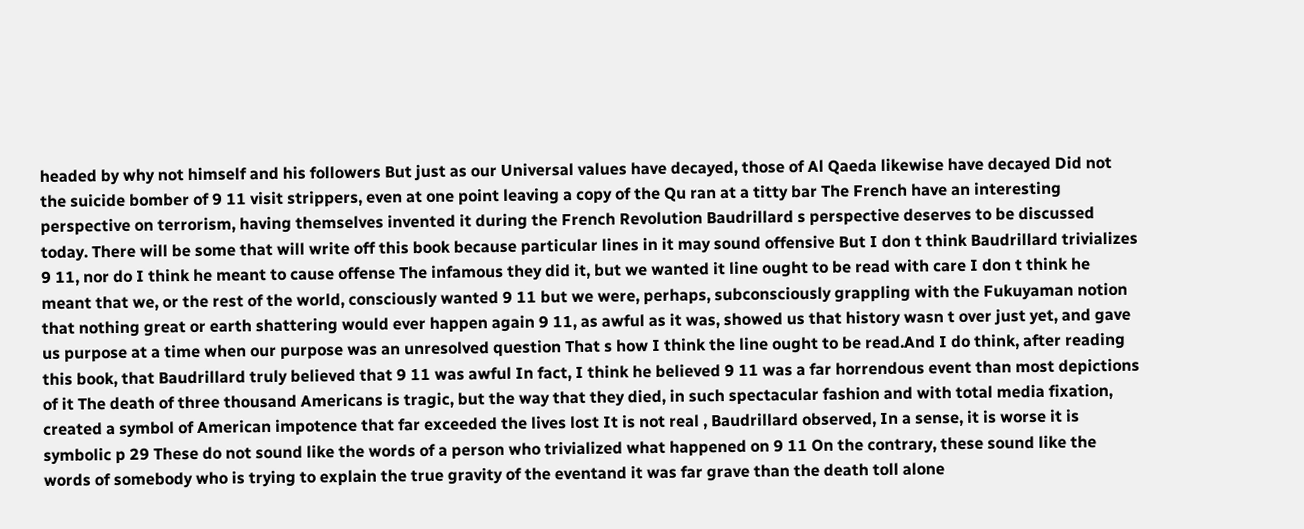headed by why not himself and his followers But just as our Universal values have decayed, those of Al Qaeda likewise have decayed Did not the suicide bomber of 9 11 visit strippers, even at one point leaving a copy of the Qu ran at a titty bar The French have an interesting perspective on terrorism, having themselves invented it during the French Revolution Baudrillard s perspective deserves to be discussed today. There will be some that will write off this book because particular lines in it may sound offensive But I don t think Baudrillard trivializes 9 11, nor do I think he meant to cause offense The infamous they did it, but we wanted it line ought to be read with care I don t think he meant that we, or the rest of the world, consciously wanted 9 11 but we were, perhaps, subconsciously grappling with the Fukuyaman notion that nothing great or earth shattering would ever happen again 9 11, as awful as it was, showed us that history wasn t over just yet, and gave us purpose at a time when our purpose was an unresolved question That s how I think the line ought to be read.And I do think, after reading this book, that Baudrillard truly believed that 9 11 was awful In fact, I think he believed 9 11 was a far horrendous event than most depictions of it The death of three thousand Americans is tragic, but the way that they died, in such spectacular fashion and with total media fixation, created a symbol of American impotence that far exceeded the lives lost It is not real , Baudrillard observed, In a sense, it is worse it is symbolic p 29 These do not sound like the words of a person who trivialized what happened on 9 11 On the contrary, these sound like the words of somebody who is trying to explain the true gravity of the eventand it was far grave than the death toll alone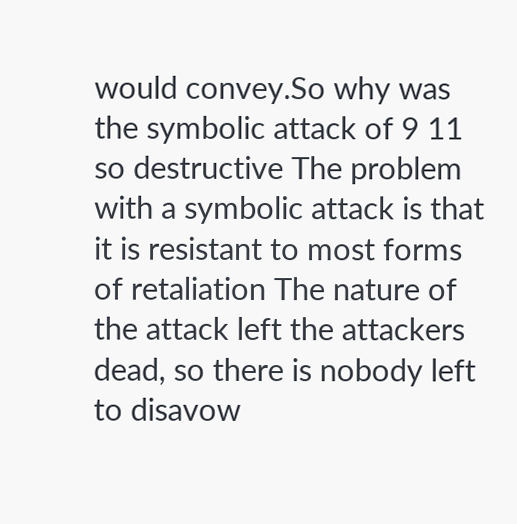would convey.So why was the symbolic attack of 9 11 so destructive The problem with a symbolic attack is that it is resistant to most forms of retaliation The nature of the attack left the attackers dead, so there is nobody left to disavow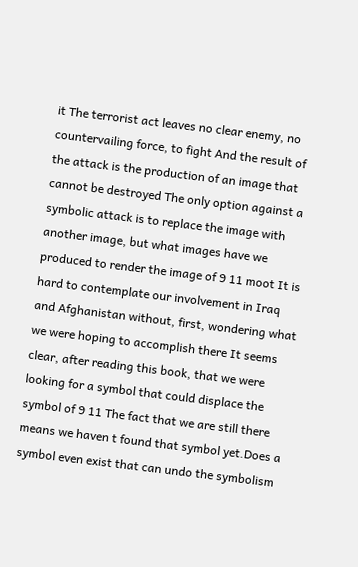it The terrorist act leaves no clear enemy, no countervailing force, to fight And the result of the attack is the production of an image that cannot be destroyed The only option against a symbolic attack is to replace the image with another image, but what images have we produced to render the image of 9 11 moot It is hard to contemplate our involvement in Iraq and Afghanistan without, first, wondering what we were hoping to accomplish there It seems clear, after reading this book, that we were looking for a symbol that could displace the symbol of 9 11 The fact that we are still there means we haven t found that symbol yet.Does a symbol even exist that can undo the symbolism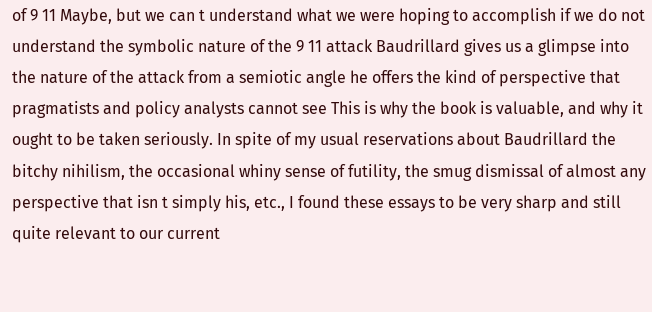of 9 11 Maybe, but we can t understand what we were hoping to accomplish if we do not understand the symbolic nature of the 9 11 attack Baudrillard gives us a glimpse into the nature of the attack from a semiotic angle he offers the kind of perspective that pragmatists and policy analysts cannot see This is why the book is valuable, and why it ought to be taken seriously. In spite of my usual reservations about Baudrillard the bitchy nihilism, the occasional whiny sense of futility, the smug dismissal of almost any perspective that isn t simply his, etc., I found these essays to be very sharp and still quite relevant to our current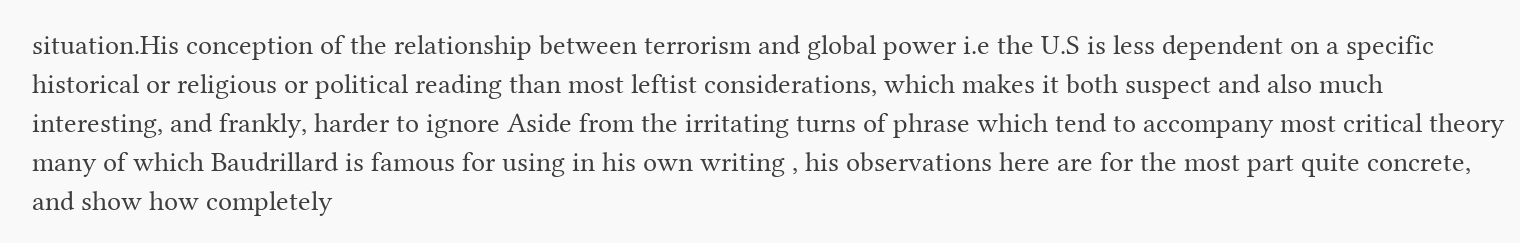situation.His conception of the relationship between terrorism and global power i.e the U.S is less dependent on a specific historical or religious or political reading than most leftist considerations, which makes it both suspect and also much interesting, and frankly, harder to ignore Aside from the irritating turns of phrase which tend to accompany most critical theory many of which Baudrillard is famous for using in his own writing , his observations here are for the most part quite concrete, and show how completely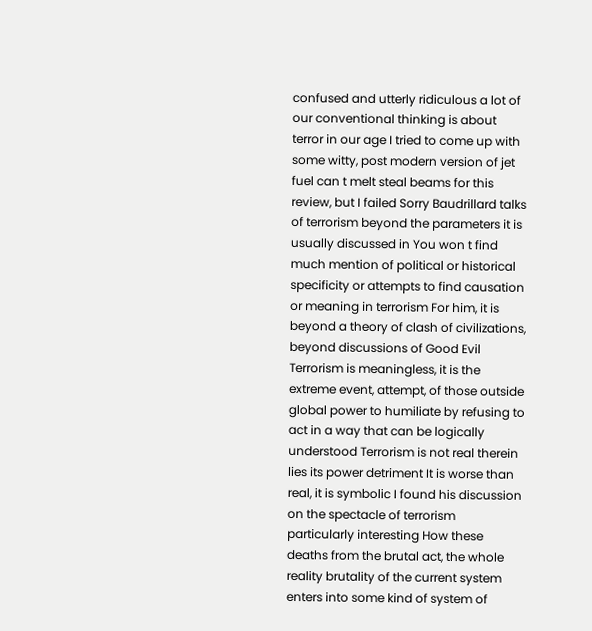confused and utterly ridiculous a lot of our conventional thinking is about terror in our age I tried to come up with some witty, post modern version of jet fuel can t melt steal beams for this review, but I failed Sorry Baudrillard talks of terrorism beyond the parameters it is usually discussed in You won t find much mention of political or historical specificity or attempts to find causation or meaning in terrorism For him, it is beyond a theory of clash of civilizations, beyond discussions of Good Evil Terrorism is meaningless, it is the extreme event, attempt, of those outside global power to humiliate by refusing to act in a way that can be logically understood Terrorism is not real therein lies its power detriment It is worse than real, it is symbolic I found his discussion on the spectacle of terrorism particularly interesting How these deaths from the brutal act, the whole reality brutality of the current system enters into some kind of system of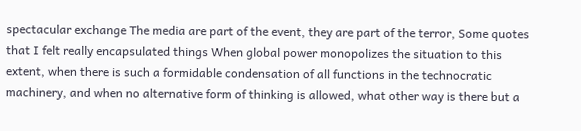spectacular exchange The media are part of the event, they are part of the terror, Some quotes that I felt really encapsulated things When global power monopolizes the situation to this extent, when there is such a formidable condensation of all functions in the technocratic machinery, and when no alternative form of thinking is allowed, what other way is there but a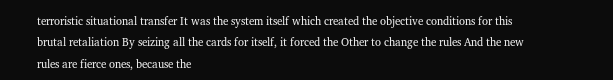terroristic situational transfer It was the system itself which created the objective conditions for this brutal retaliation By seizing all the cards for itself, it forced the Other to change the rules And the new rules are fierce ones, because the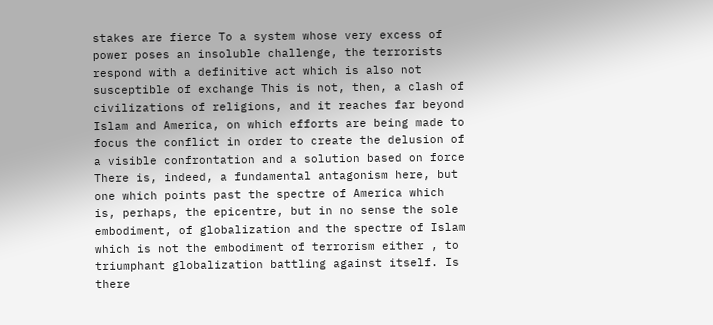stakes are fierce To a system whose very excess of power poses an insoluble challenge, the terrorists respond with a definitive act which is also not susceptible of exchange This is not, then, a clash of civilizations of religions, and it reaches far beyond Islam and America, on which efforts are being made to focus the conflict in order to create the delusion of a visible confrontation and a solution based on force There is, indeed, a fundamental antagonism here, but one which points past the spectre of America which is, perhaps, the epicentre, but in no sense the sole embodiment, of globalization and the spectre of Islam which is not the embodiment of terrorism either , to triumphant globalization battling against itself. Is there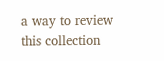a way to review this collection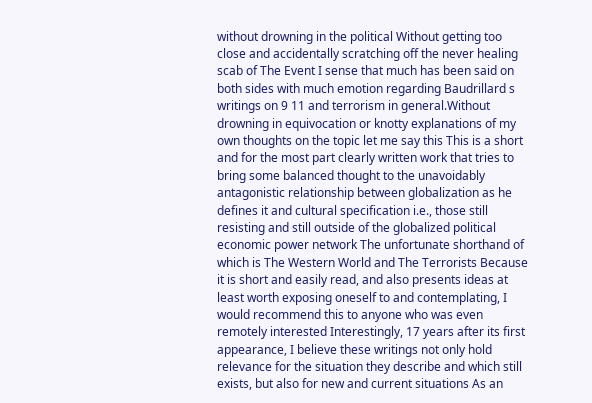without drowning in the political Without getting too close and accidentally scratching off the never healing scab of The Event I sense that much has been said on both sides with much emotion regarding Baudrillard s writings on 9 11 and terrorism in general.Without drowning in equivocation or knotty explanations of my own thoughts on the topic let me say this This is a short and for the most part clearly written work that tries to bring some balanced thought to the unavoidably antagonistic relationship between globalization as he defines it and cultural specification i.e., those still resisting and still outside of the globalized political economic power network The unfortunate shorthand of which is The Western World and The Terrorists Because it is short and easily read, and also presents ideas at least worth exposing oneself to and contemplating, I would recommend this to anyone who was even remotely interested Interestingly, 17 years after its first appearance, I believe these writings not only hold relevance for the situation they describe and which still exists, but also for new and current situations As an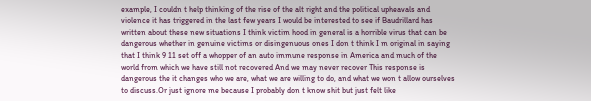example, I couldn t help thinking of the rise of the alt right and the political upheavals and violence it has triggered in the last few years I would be interested to see if Baudrillard has written about these new situations I think victim hood in general is a horrible virus that can be dangerous whether in genuine victims or disingenuous ones I don t think I m original in saying that I think 9 11 set off a whopper of an auto immune response in America and much of the world from which we have still not recovered And we may never recover This response is dangerous the it changes who we are, what we are willing to do, and what we won t allow ourselves to discuss.Or just ignore me because I probably don t know shit but just felt like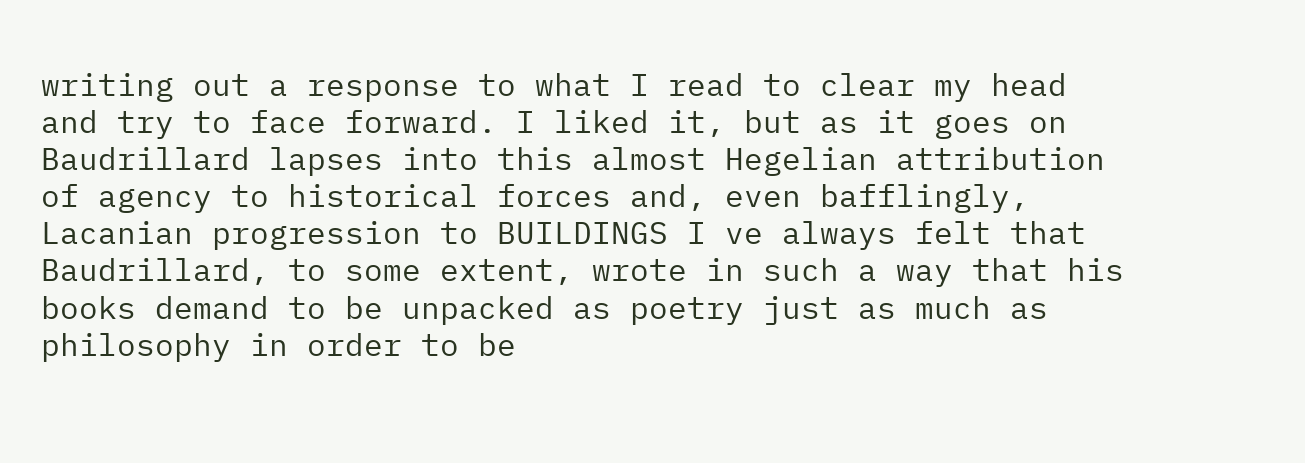writing out a response to what I read to clear my head and try to face forward. I liked it, but as it goes on Baudrillard lapses into this almost Hegelian attribution of agency to historical forces and, even bafflingly, Lacanian progression to BUILDINGS I ve always felt that Baudrillard, to some extent, wrote in such a way that his books demand to be unpacked as poetry just as much as philosophy in order to be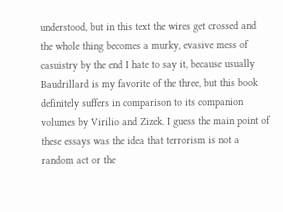understood, but in this text the wires get crossed and the whole thing becomes a murky, evasive mess of casuistry by the end I hate to say it, because usually Baudrillard is my favorite of the three, but this book definitely suffers in comparison to its companion volumes by Virilio and Zizek. I guess the main point of these essays was the idea that terrorism is not a random act or the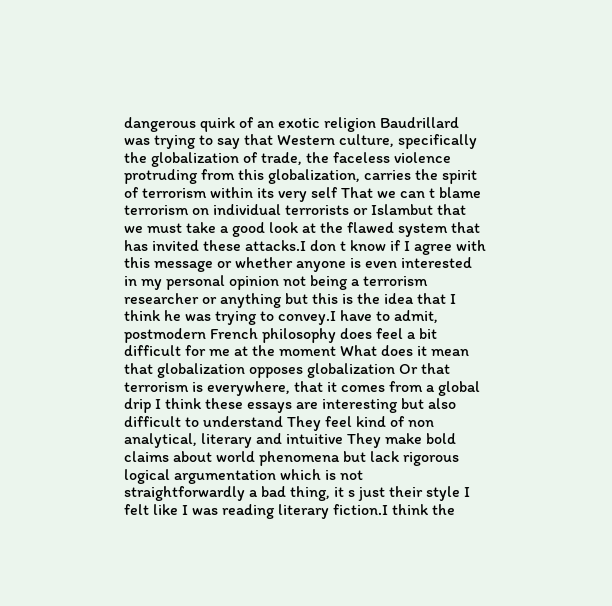dangerous quirk of an exotic religion Baudrillard was trying to say that Western culture, specifically the globalization of trade, the faceless violence protruding from this globalization, carries the spirit of terrorism within its very self That we can t blame terrorism on individual terrorists or Islambut that we must take a good look at the flawed system that has invited these attacks.I don t know if I agree with this message or whether anyone is even interested in my personal opinion not being a terrorism researcher or anything but this is the idea that I think he was trying to convey.I have to admit, postmodern French philosophy does feel a bit difficult for me at the moment What does it mean that globalization opposes globalization Or that terrorism is everywhere, that it comes from a global drip I think these essays are interesting but also difficult to understand They feel kind of non analytical, literary and intuitive They make bold claims about world phenomena but lack rigorous logical argumentation which is not straightforwardly a bad thing, it s just their style I felt like I was reading literary fiction.I think the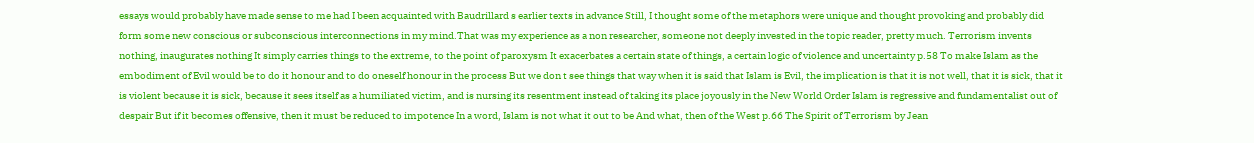essays would probably have made sense to me had I been acquainted with Baudrillard s earlier texts in advance Still, I thought some of the metaphors were unique and thought provoking and probably did form some new conscious or subconscious interconnections in my mind.That was my experience as a non researcher, someone not deeply invested in the topic reader, pretty much. Terrorism invents nothing, inaugurates nothing It simply carries things to the extreme, to the point of paroxysm It exacerbates a certain state of things, a certain logic of violence and uncertainty p.58 To make Islam as the embodiment of Evil would be to do it honour and to do oneself honour in the process But we don t see things that way when it is said that Islam is Evil, the implication is that it is not well, that it is sick, that it is violent because it is sick, because it sees itself as a humiliated victim, and is nursing its resentment instead of taking its place joyously in the New World Order Islam is regressive and fundamentalist out of despair But if it becomes offensive, then it must be reduced to impotence In a word, Islam is not what it out to be And what, then of the West p.66 The Spirit of Terrorism by Jean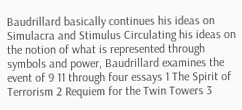Baudrillard basically continues his ideas on Simulacra and Stimulus Circulating his ideas on the notion of what is represented through symbols and power, Baudrillard examines the event of 9 11 through four essays 1 The Spirit of Terrorism 2 Requiem for the Twin Towers 3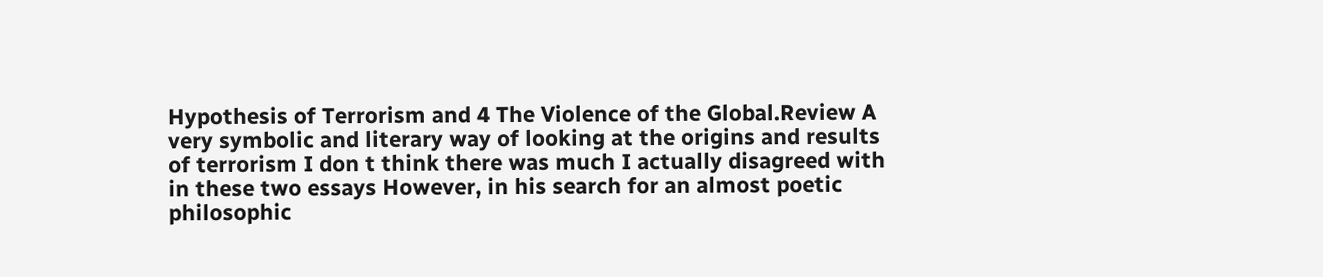Hypothesis of Terrorism and 4 The Violence of the Global.Review A very symbolic and literary way of looking at the origins and results of terrorism I don t think there was much I actually disagreed with in these two essays However, in his search for an almost poetic philosophic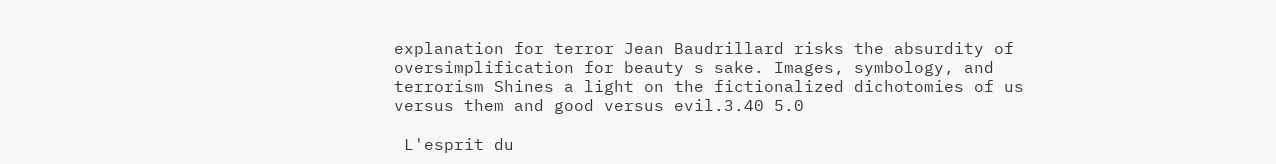explanation for terror Jean Baudrillard risks the absurdity of oversimplification for beauty s sake. Images, symbology, and terrorism Shines a light on the fictionalized dichotomies of us versus them and good versus evil.3.40 5.0

 L'esprit du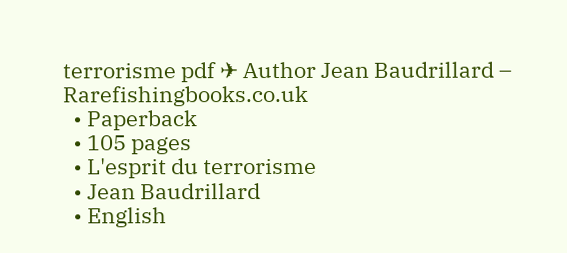terrorisme pdf ✈ Author Jean Baudrillard – Rarefishingbooks.co.uk
  • Paperback
  • 105 pages
  • L'esprit du terrorisme
  • Jean Baudrillard
  • English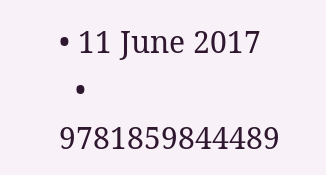• 11 June 2017
  • 9781859844489